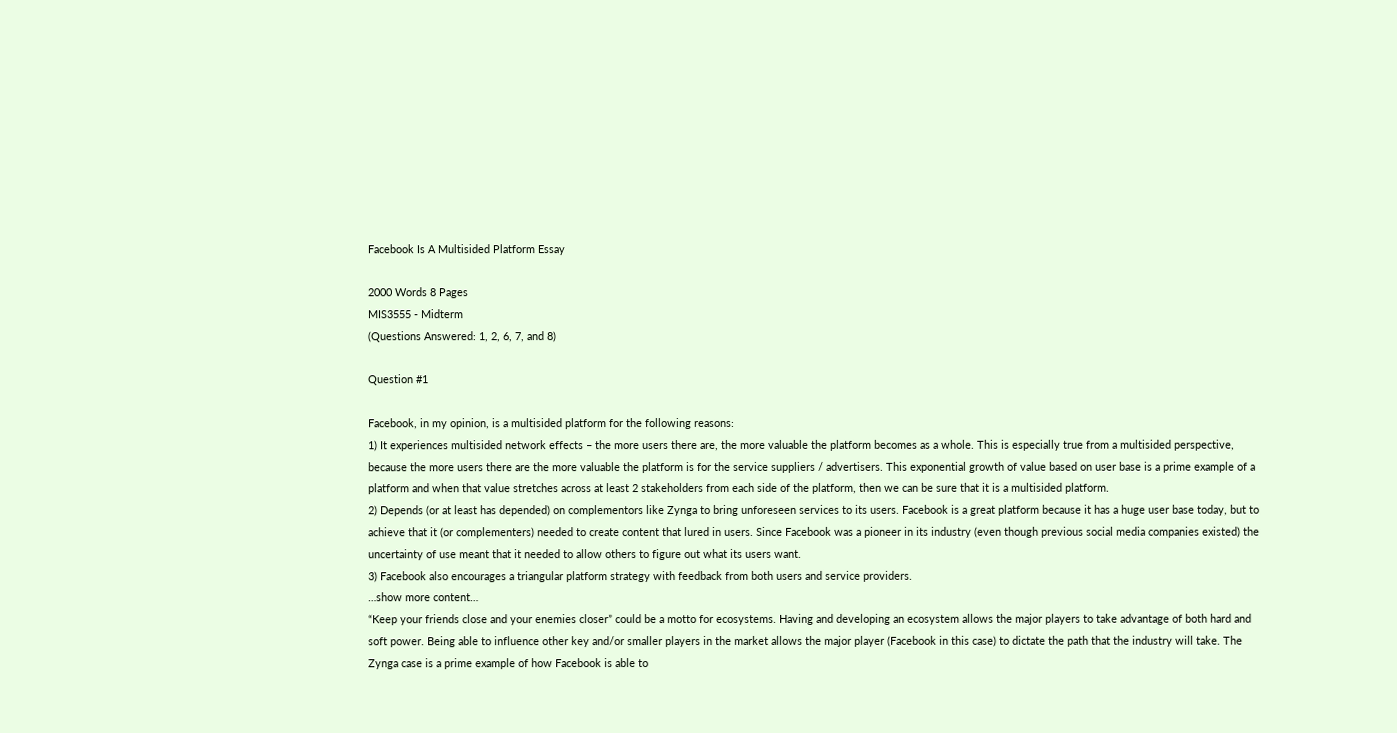Facebook Is A Multisided Platform Essay

2000 Words 8 Pages
MIS3555 - Midterm
(Questions Answered: 1, 2, 6, 7, and 8)

Question #1

Facebook, in my opinion, is a multisided platform for the following reasons:
1) It experiences multisided network effects – the more users there are, the more valuable the platform becomes as a whole. This is especially true from a multisided perspective, because the more users there are the more valuable the platform is for the service suppliers / advertisers. This exponential growth of value based on user base is a prime example of a platform and when that value stretches across at least 2 stakeholders from each side of the platform, then we can be sure that it is a multisided platform.
2) Depends (or at least has depended) on complementors like Zynga to bring unforeseen services to its users. Facebook is a great platform because it has a huge user base today, but to achieve that it (or complementers) needed to create content that lured in users. Since Facebook was a pioneer in its industry (even though previous social media companies existed) the uncertainty of use meant that it needed to allow others to figure out what its users want.
3) Facebook also encourages a triangular platform strategy with feedback from both users and service providers.
…show more content…
“Keep your friends close and your enemies closer” could be a motto for ecosystems. Having and developing an ecosystem allows the major players to take advantage of both hard and soft power. Being able to influence other key and/or smaller players in the market allows the major player (Facebook in this case) to dictate the path that the industry will take. The Zynga case is a prime example of how Facebook is able to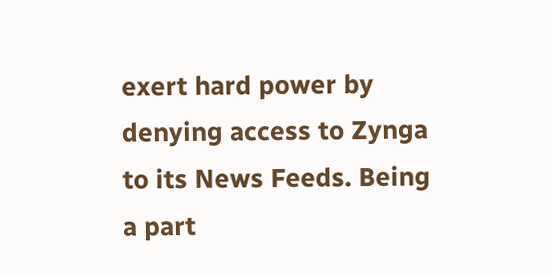exert hard power by denying access to Zynga to its News Feeds. Being a part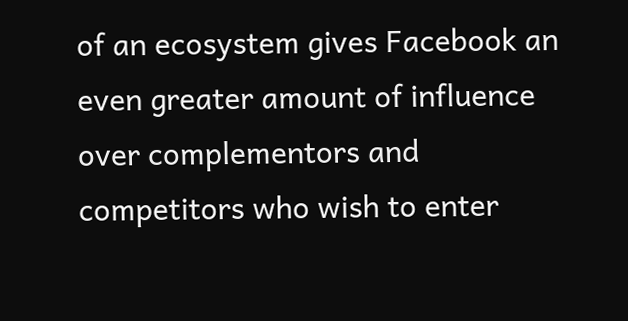of an ecosystem gives Facebook an even greater amount of influence over complementors and competitors who wish to enter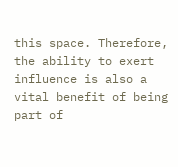this space. Therefore, the ability to exert influence is also a vital benefit of being part of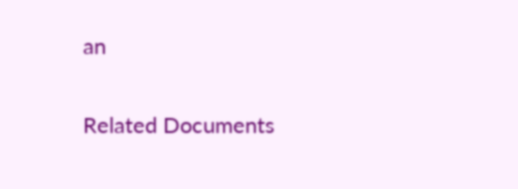an

Related Documents